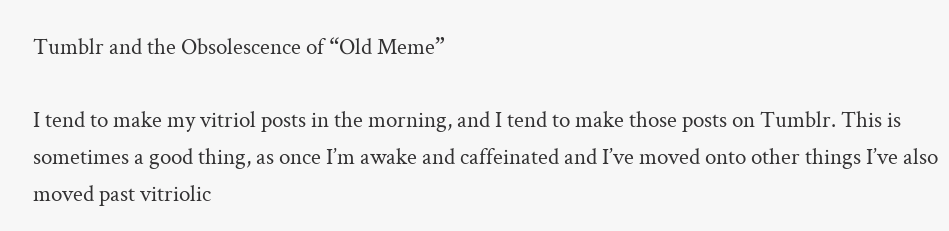Tumblr and the Obsolescence of “Old Meme”

I tend to make my vitriol posts in the morning, and I tend to make those posts on Tumblr. This is sometimes a good thing, as once I’m awake and caffeinated and I’ve moved onto other things I’ve also moved past vitriolic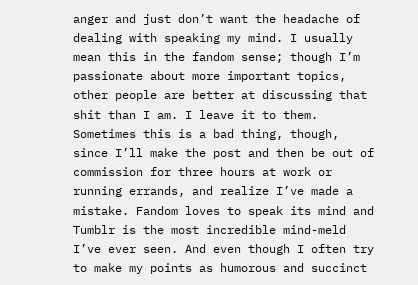anger and just don’t want the headache of dealing with speaking my mind. I usually mean this in the fandom sense; though I’m passionate about more important topics, other people are better at discussing that shit than I am. I leave it to them. Sometimes this is a bad thing, though, since I’ll make the post and then be out of commission for three hours at work or running errands, and realize I’ve made a mistake. Fandom loves to speak its mind and Tumblr is the most incredible mind-meld I’ve ever seen. And even though I often try to make my points as humorous and succinct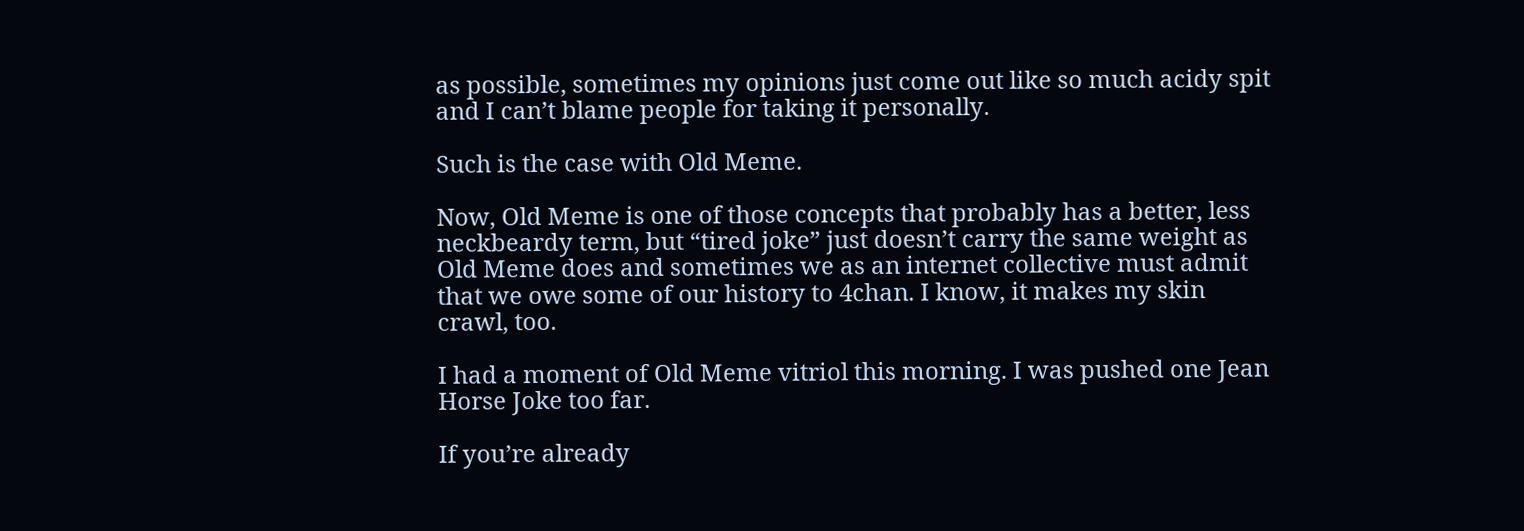as possible, sometimes my opinions just come out like so much acidy spit and I can’t blame people for taking it personally.

Such is the case with Old Meme.

Now, Old Meme is one of those concepts that probably has a better, less neckbeardy term, but “tired joke” just doesn’t carry the same weight as Old Meme does and sometimes we as an internet collective must admit that we owe some of our history to 4chan. I know, it makes my skin crawl, too.

I had a moment of Old Meme vitriol this morning. I was pushed one Jean Horse Joke too far.

If you’re already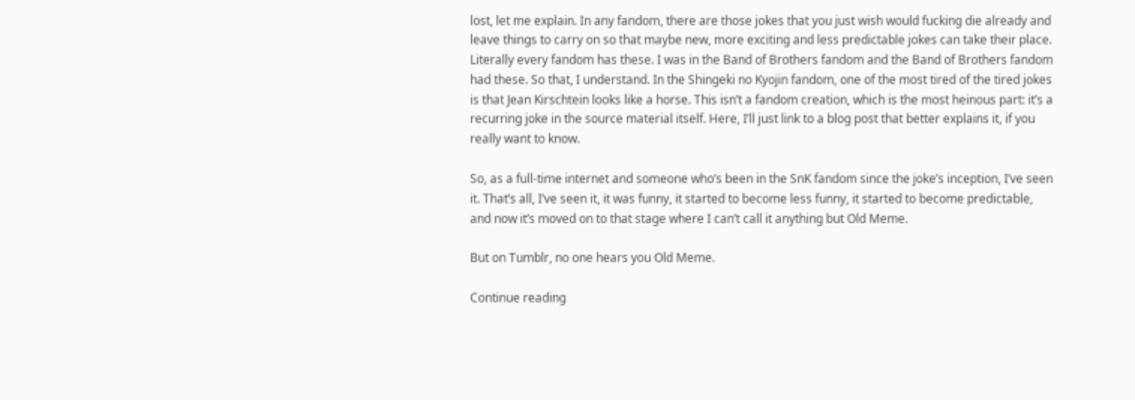lost, let me explain. In any fandom, there are those jokes that you just wish would fucking die already and leave things to carry on so that maybe new, more exciting and less predictable jokes can take their place. Literally every fandom has these. I was in the Band of Brothers fandom and the Band of Brothers fandom had these. So that, I understand. In the Shingeki no Kyojin fandom, one of the most tired of the tired jokes is that Jean Kirschtein looks like a horse. This isn’t a fandom creation, which is the most heinous part: it’s a recurring joke in the source material itself. Here, I’ll just link to a blog post that better explains it, if you really want to know.

So, as a full-time internet and someone who’s been in the SnK fandom since the joke’s inception, I’ve seen it. That’s all, I’ve seen it, it was funny, it started to become less funny, it started to become predictable, and now it’s moved on to that stage where I can’t call it anything but Old Meme.

But on Tumblr, no one hears you Old Meme.

Continue reading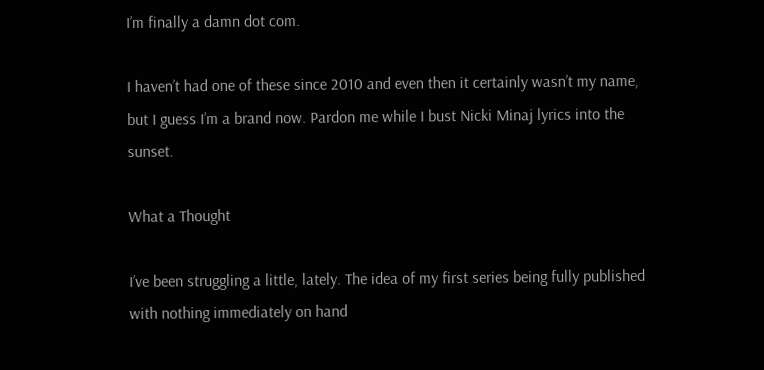I’m finally a damn dot com.

I haven’t had one of these since 2010 and even then it certainly wasn’t my name, but I guess I’m a brand now. Pardon me while I bust Nicki Minaj lyrics into the sunset.

What a Thought

I’ve been struggling a little, lately. The idea of my first series being fully published with nothing immediately on hand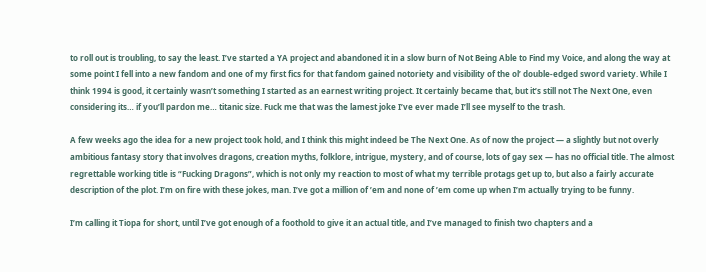to roll out is troubling, to say the least. I’ve started a YA project and abandoned it in a slow burn of Not Being Able to Find my Voice, and along the way at some point I fell into a new fandom and one of my first fics for that fandom gained notoriety and visibility of the ol’ double-edged sword variety. While I think 1994 is good, it certainly wasn’t something I started as an earnest writing project. It certainly became that, but it’s still not The Next One, even considering its… if you’ll pardon me… titanic size. Fuck me that was the lamest joke I’ve ever made I’ll see myself to the trash.

A few weeks ago the idea for a new project took hold, and I think this might indeed be The Next One. As of now the project — a slightly but not overly ambitious fantasy story that involves dragons, creation myths, folklore, intrigue, mystery, and of course, lots of gay sex — has no official title. The almost regrettable working title is “Fucking Dragons”, which is not only my reaction to most of what my terrible protags get up to, but also a fairly accurate description of the plot. I’m on fire with these jokes, man. I’ve got a million of ’em and none of ’em come up when I’m actually trying to be funny.

I’m calling it Tiopa for short, until I’ve got enough of a foothold to give it an actual title, and I’ve managed to finish two chapters and a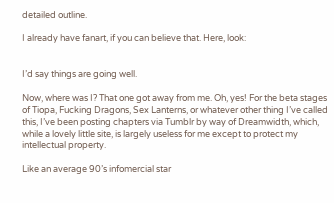detailed outline.

I already have fanart, if you can believe that. Here, look:


I’d say things are going well.

Now, where was I? That one got away from me. Oh, yes! For the beta stages of Tiopa, Fucking Dragons, Sex Lanterns, or whatever other thing I’ve called this, I’ve been posting chapters via Tumblr by way of Dreamwidth, which, while a lovely little site, is largely useless for me except to protect my intellectual property.

Like an average 90’s infomercial star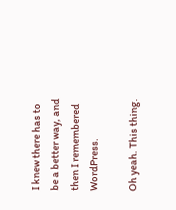I knew there has to be a better way, and then I remembered WordPress.

Oh yeah. This thing.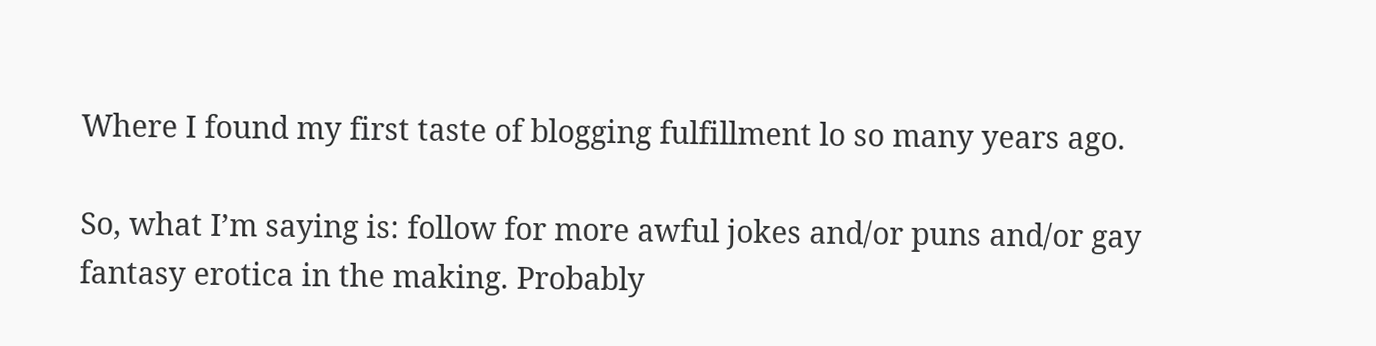Where I found my first taste of blogging fulfillment lo so many years ago.

So, what I’m saying is: follow for more awful jokes and/or puns and/or gay fantasy erotica in the making. Probably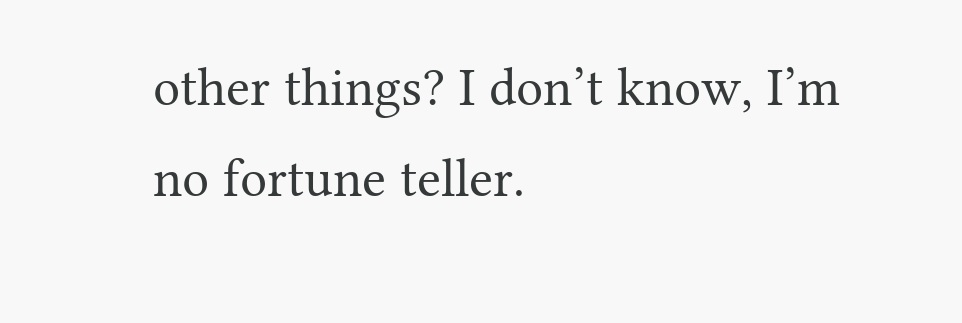other things? I don’t know, I’m no fortune teller.